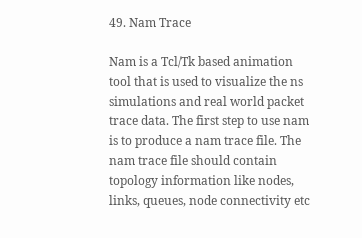49. Nam Trace

Nam is a Tcl/Tk based animation tool that is used to visualize the ns simulations and real world packet trace data. The first step to use nam is to produce a nam trace file. The nam trace file should contain topology information like nodes, links, queues, node connectivity etc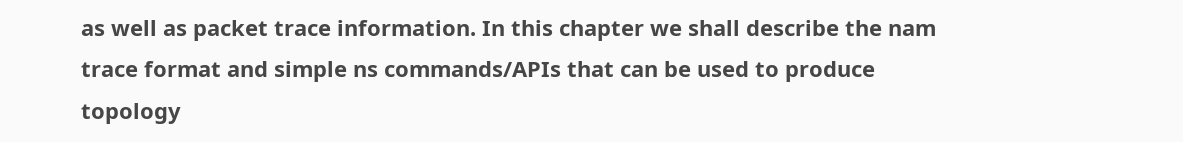as well as packet trace information. In this chapter we shall describe the nam trace format and simple ns commands/APIs that can be used to produce topology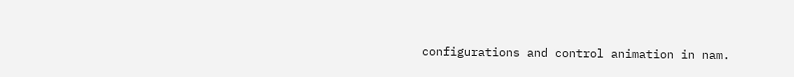configurations and control animation in nam.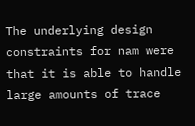The underlying design constraints for nam were that it is able to handle large amounts of trace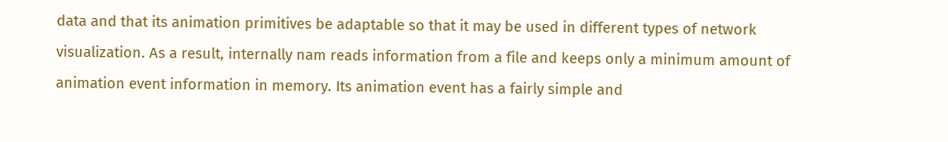data and that its animation primitives be adaptable so that it may be used in different types of network visualization. As a result, internally nam reads information from a file and keeps only a minimum amount of animation event information in memory. Its animation event has a fairly simple and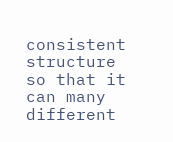consistent structure so that it can many different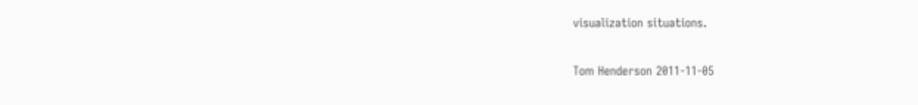visualization situations.

Tom Henderson 2011-11-05